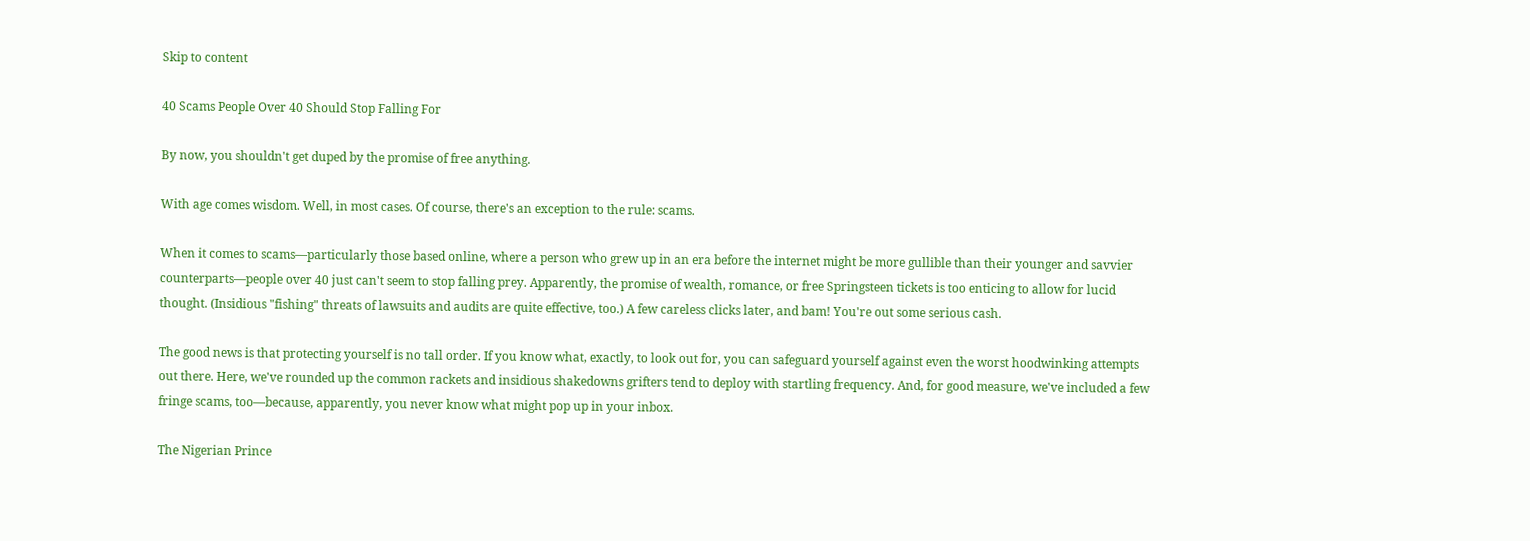Skip to content

40 Scams People Over 40 Should Stop Falling For

By now, you shouldn't get duped by the promise of free anything.

With age comes wisdom. Well, in most cases. Of course, there's an exception to the rule: scams.

When it comes to scams—particularly those based online, where a person who grew up in an era before the internet might be more gullible than their younger and savvier counterparts—people over 40 just can't seem to stop falling prey. Apparently, the promise of wealth, romance, or free Springsteen tickets is too enticing to allow for lucid thought. (Insidious "fishing" threats of lawsuits and audits are quite effective, too.) A few careless clicks later, and bam! You're out some serious cash.

The good news is that protecting yourself is no tall order. If you know what, exactly, to look out for, you can safeguard yourself against even the worst hoodwinking attempts out there. Here, we've rounded up the common rackets and insidious shakedowns grifters tend to deploy with startling frequency. And, for good measure, we've included a few fringe scams, too—because, apparently, you never know what might pop up in your inbox.

The Nigerian Prince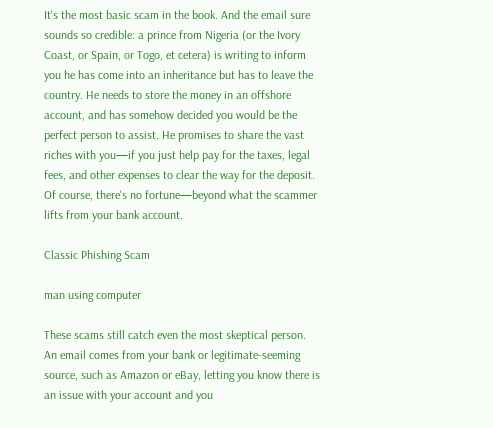It's the most basic scam in the book. And the email sure sounds so credible: a prince from Nigeria (or the Ivory Coast, or Spain, or Togo, et cetera) is writing to inform you he has come into an inheritance but has to leave the country. He needs to store the money in an offshore account, and has somehow decided you would be the perfect person to assist. He promises to share the vast riches with you—if you just help pay for the taxes, legal fees, and other expenses to clear the way for the deposit. Of course, there's no fortune—beyond what the scammer lifts from your bank account.

Classic Phishing Scam

man using computer

These scams still catch even the most skeptical person. An email comes from your bank or legitimate-seeming source, such as Amazon or eBay, letting you know there is an issue with your account and you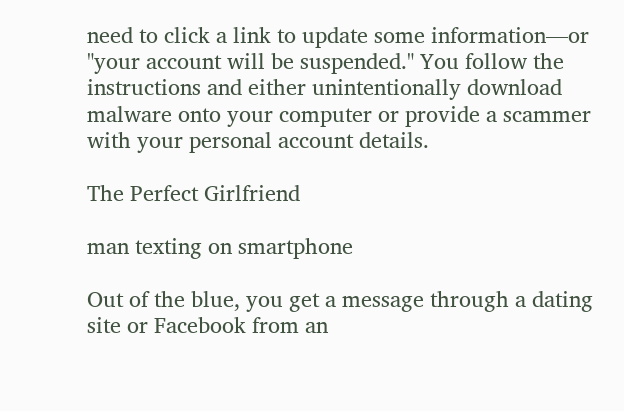need to click a link to update some information—or "your account will be suspended." You follow the instructions and either unintentionally download malware onto your computer or provide a scammer with your personal account details.

The Perfect Girlfriend

man texting on smartphone

Out of the blue, you get a message through a dating site or Facebook from an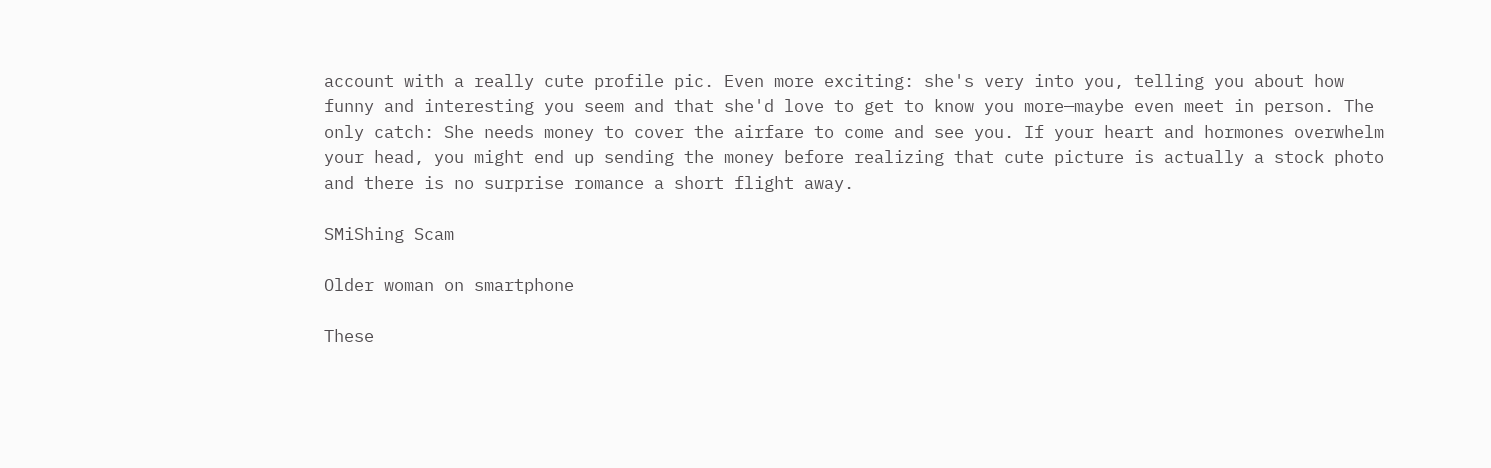account with a really cute profile pic. Even more exciting: she's very into you, telling you about how funny and interesting you seem and that she'd love to get to know you more—maybe even meet in person. The only catch: She needs money to cover the airfare to come and see you. If your heart and hormones overwhelm your head, you might end up sending the money before realizing that cute picture is actually a stock photo and there is no surprise romance a short flight away.

SMiShing Scam

Older woman on smartphone

These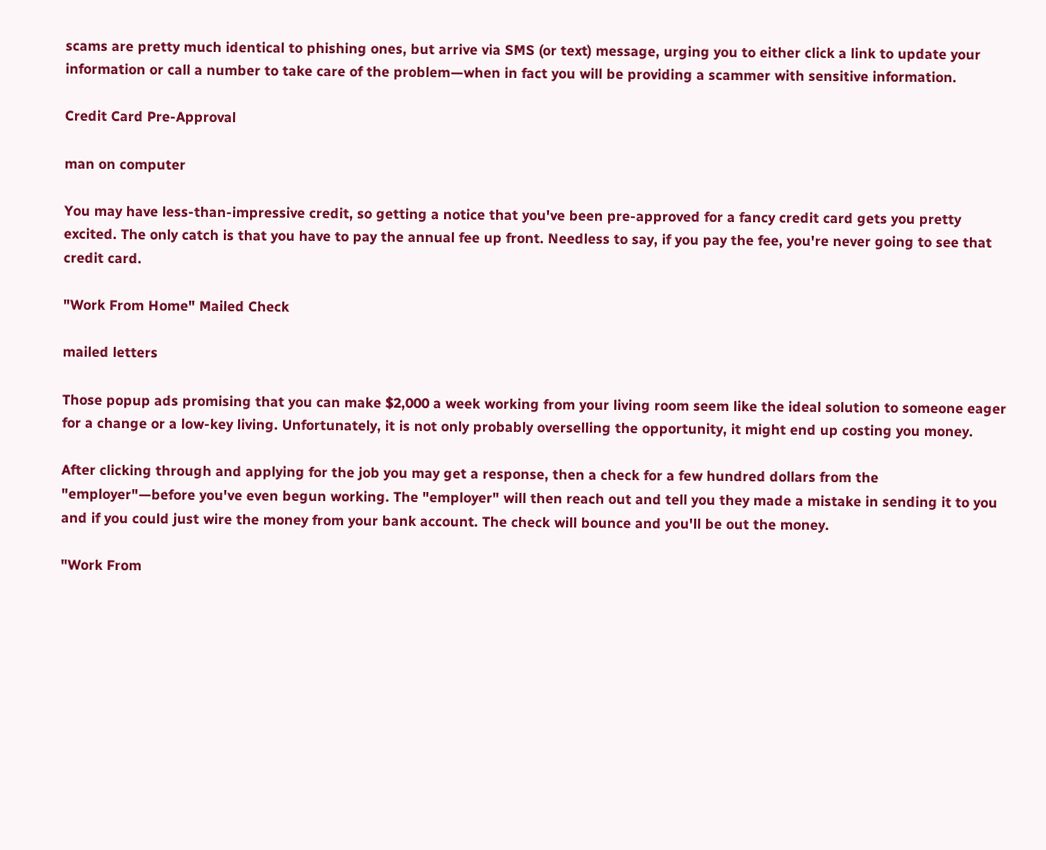scams are pretty much identical to phishing ones, but arrive via SMS (or text) message, urging you to either click a link to update your information or call a number to take care of the problem—when in fact you will be providing a scammer with sensitive information.

Credit Card Pre-Approval

man on computer

You may have less-than-impressive credit, so getting a notice that you've been pre-approved for a fancy credit card gets you pretty excited. The only catch is that you have to pay the annual fee up front. Needless to say, if you pay the fee, you're never going to see that credit card.

"Work From Home" Mailed Check

mailed letters

Those popup ads promising that you can make $2,000 a week working from your living room seem like the ideal solution to someone eager for a change or a low-key living. Unfortunately, it is not only probably overselling the opportunity, it might end up costing you money.

After clicking through and applying for the job you may get a response, then a check for a few hundred dollars from the "employer"—before you've even begun working. The "employer" will then reach out and tell you they made a mistake in sending it to you and if you could just wire the money from your bank account. The check will bounce and you'll be out the money.

"Work From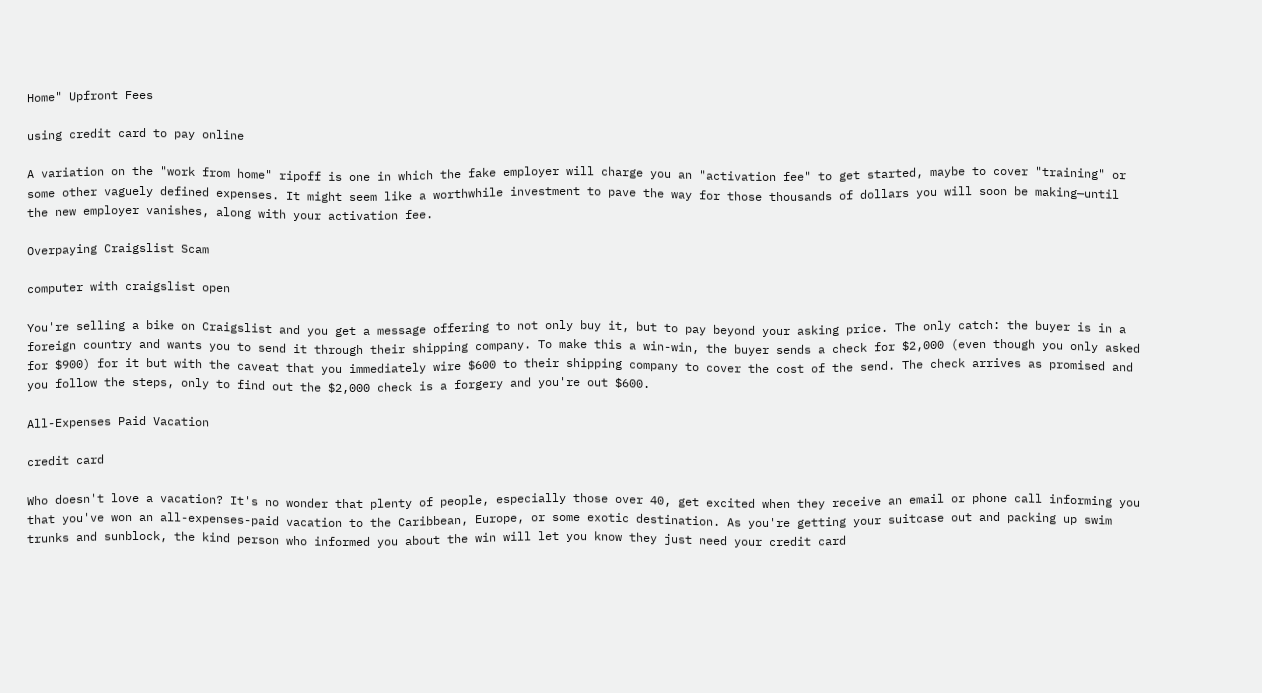Home" Upfront Fees

using credit card to pay online

A variation on the "work from home" ripoff is one in which the fake employer will charge you an "activation fee" to get started, maybe to cover "training" or some other vaguely defined expenses. It might seem like a worthwhile investment to pave the way for those thousands of dollars you will soon be making—until the new employer vanishes, along with your activation fee.

Overpaying Craigslist Scam

computer with craigslist open

You're selling a bike on Craigslist and you get a message offering to not only buy it, but to pay beyond your asking price. The only catch: the buyer is in a foreign country and wants you to send it through their shipping company. To make this a win-win, the buyer sends a check for $2,000 (even though you only asked for $900) for it but with the caveat that you immediately wire $600 to their shipping company to cover the cost of the send. The check arrives as promised and you follow the steps, only to find out the $2,000 check is a forgery and you're out $600.

All-Expenses Paid Vacation

credit card

Who doesn't love a vacation? It's no wonder that plenty of people, especially those over 40, get excited when they receive an email or phone call informing you that you've won an all-expenses-paid vacation to the Caribbean, Europe, or some exotic destination. As you're getting your suitcase out and packing up swim trunks and sunblock, the kind person who informed you about the win will let you know they just need your credit card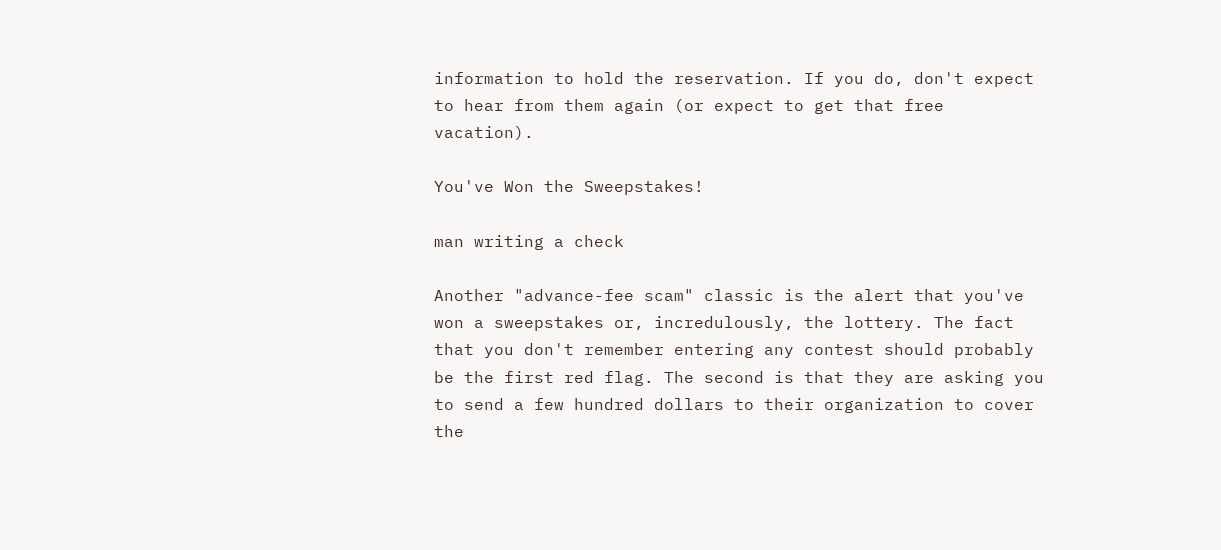information to hold the reservation. If you do, don't expect to hear from them again (or expect to get that free vacation).

You've Won the Sweepstakes!

man writing a check

Another "advance-fee scam" classic is the alert that you've won a sweepstakes or, incredulously, the lottery. The fact that you don't remember entering any contest should probably be the first red flag. The second is that they are asking you to send a few hundred dollars to their organization to cover the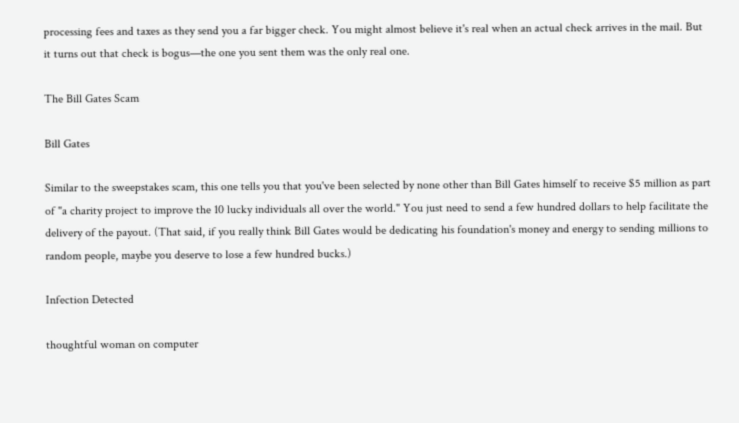processing fees and taxes as they send you a far bigger check. You might almost believe it's real when an actual check arrives in the mail. But it turns out that check is bogus—the one you sent them was the only real one.

The Bill Gates Scam

Bill Gates

Similar to the sweepstakes scam, this one tells you that you've been selected by none other than Bill Gates himself to receive $5 million as part of "a charity project to improve the 10 lucky individuals all over the world." You just need to send a few hundred dollars to help facilitate the delivery of the payout. (That said, if you really think Bill Gates would be dedicating his foundation's money and energy to sending millions to random people, maybe you deserve to lose a few hundred bucks.)

Infection Detected

thoughtful woman on computer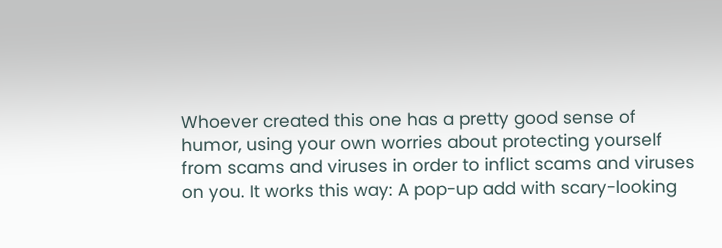Whoever created this one has a pretty good sense of humor, using your own worries about protecting yourself from scams and viruses in order to inflict scams and viruses on you. It works this way: A pop-up add with scary-looking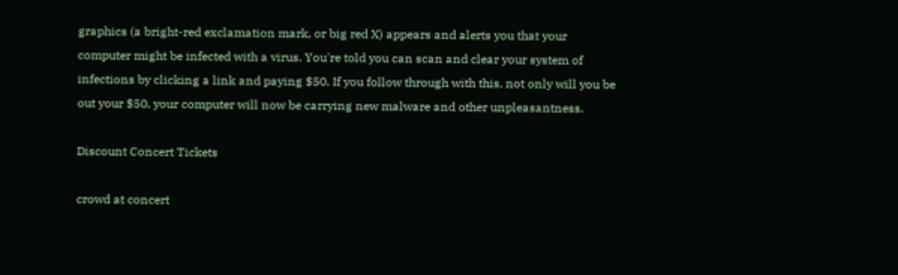graphics (a bright-red exclamation mark, or big red X) appears and alerts you that your computer might be infected with a virus. You're told you can scan and clear your system of infections by clicking a link and paying $50. If you follow through with this, not only will you be out your $50, your computer will now be carrying new malware and other unpleasantness.

Discount Concert Tickets

crowd at concert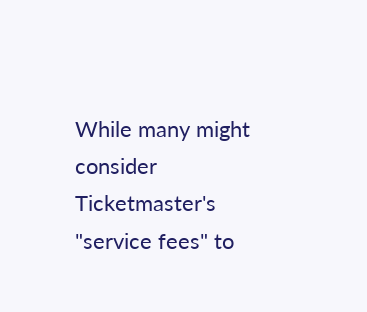While many might consider Ticketmaster's "service fees" to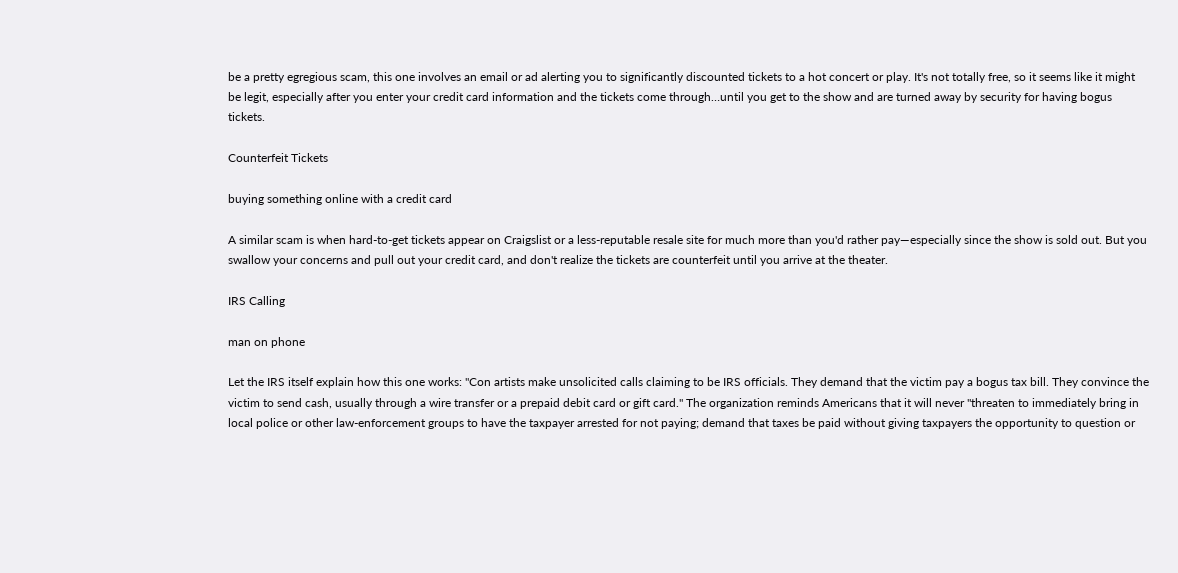be a pretty egregious scam, this one involves an email or ad alerting you to significantly discounted tickets to a hot concert or play. It's not totally free, so it seems like it might be legit, especially after you enter your credit card information and the tickets come through…until you get to the show and are turned away by security for having bogus tickets.

Counterfeit Tickets

buying something online with a credit card

A similar scam is when hard-to-get tickets appear on Craigslist or a less-reputable resale site for much more than you'd rather pay—especially since the show is sold out. But you swallow your concerns and pull out your credit card, and don't realize the tickets are counterfeit until you arrive at the theater.

IRS Calling

man on phone

Let the IRS itself explain how this one works: "Con artists make unsolicited calls claiming to be IRS officials. They demand that the victim pay a bogus tax bill. They convince the victim to send cash, usually through a wire transfer or a prepaid debit card or gift card." The organization reminds Americans that it will never "threaten to immediately bring in local police or other law-enforcement groups to have the taxpayer arrested for not paying; demand that taxes be paid without giving taxpayers the opportunity to question or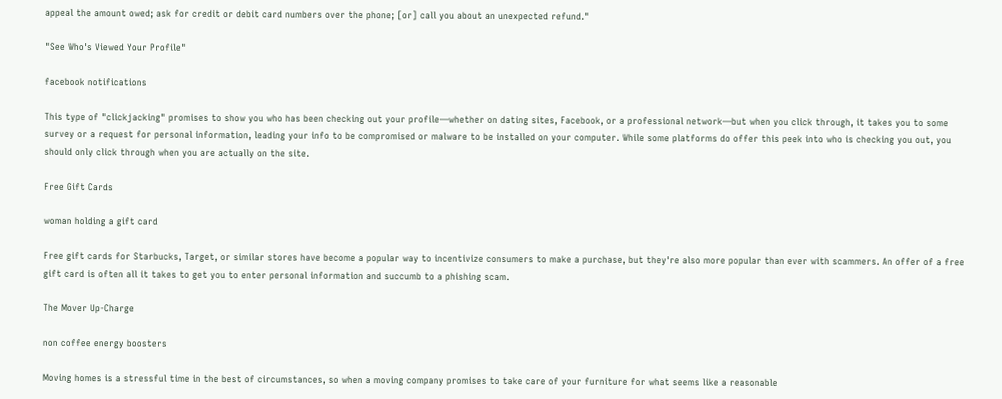appeal the amount owed; ask for credit or debit card numbers over the phone; [or] call you about an unexpected refund."

"See Who's Viewed Your Profile"

facebook notifications

This type of "clickjacking" promises to show you who has been checking out your profile—whether on dating sites, Facebook, or a professional network—but when you click through, it takes you to some survey or a request for personal information, leading your info to be compromised or malware to be installed on your computer. While some platforms do offer this peek into who is checking you out, you should only click through when you are actually on the site.

Free Gift Cards

woman holding a gift card

Free gift cards for Starbucks, Target, or similar stores have become a popular way to incentivize consumers to make a purchase, but they're also more popular than ever with scammers. An offer of a free gift card is often all it takes to get you to enter personal information and succumb to a phishing scam.

The Mover Up-Charge

non coffee energy boosters

Moving homes is a stressful time in the best of circumstances, so when a moving company promises to take care of your furniture for what seems like a reasonable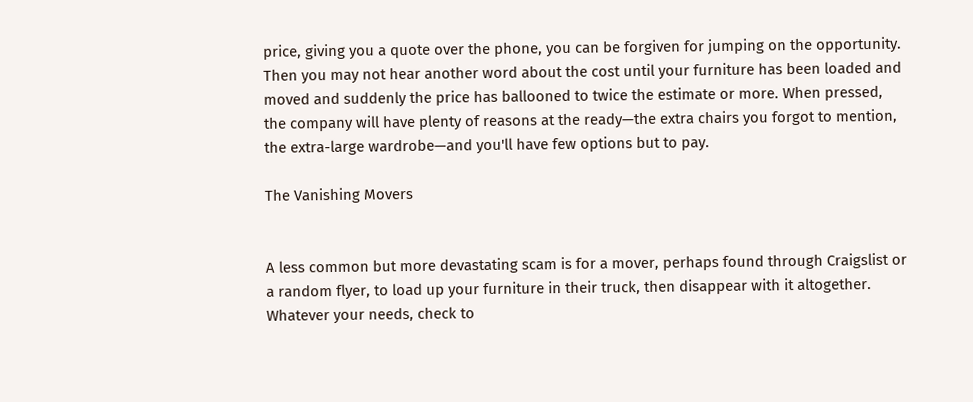price, giving you a quote over the phone, you can be forgiven for jumping on the opportunity. Then you may not hear another word about the cost until your furniture has been loaded and moved and suddenly the price has ballooned to twice the estimate or more. When pressed, the company will have plenty of reasons at the ready—the extra chairs you forgot to mention, the extra-large wardrobe—and you'll have few options but to pay.

The Vanishing Movers


A less common but more devastating scam is for a mover, perhaps found through Craigslist or a random flyer, to load up your furniture in their truck, then disappear with it altogether. Whatever your needs, check to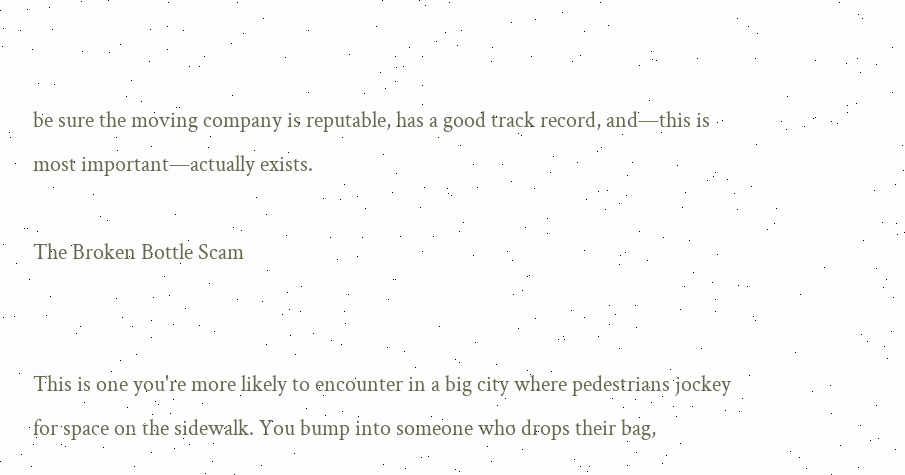be sure the moving company is reputable, has a good track record, and—this is most important—actually exists.

The Broken Bottle Scam


This is one you're more likely to encounter in a big city where pedestrians jockey for space on the sidewalk. You bump into someone who drops their bag,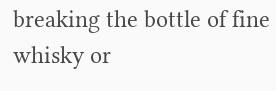breaking the bottle of fine whisky or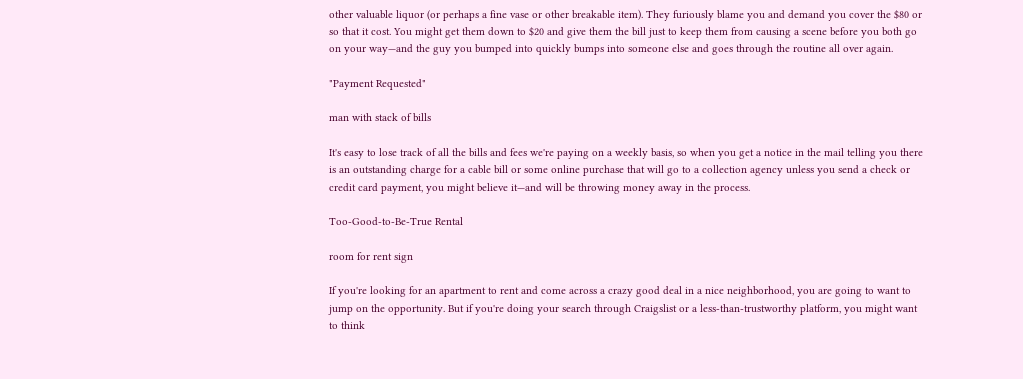other valuable liquor (or perhaps a fine vase or other breakable item). They furiously blame you and demand you cover the $80 or so that it cost. You might get them down to $20 and give them the bill just to keep them from causing a scene before you both go on your way—and the guy you bumped into quickly bumps into someone else and goes through the routine all over again.

"Payment Requested"

man with stack of bills

It's easy to lose track of all the bills and fees we're paying on a weekly basis, so when you get a notice in the mail telling you there is an outstanding charge for a cable bill or some online purchase that will go to a collection agency unless you send a check or credit card payment, you might believe it—and will be throwing money away in the process.

Too-Good-to-Be-True Rental

room for rent sign

If you're looking for an apartment to rent and come across a crazy good deal in a nice neighborhood, you are going to want to jump on the opportunity. But if you're doing your search through Craigslist or a less-than-trustworthy platform, you might want to think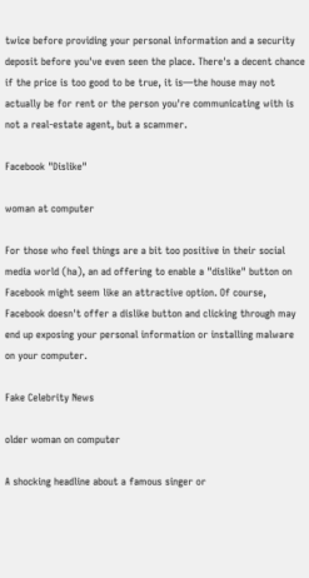twice before providing your personal information and a security deposit before you've even seen the place. There's a decent chance if the price is too good to be true, it is—the house may not actually be for rent or the person you're communicating with is not a real-estate agent, but a scammer.

Facebook "Dislike"

woman at computer

For those who feel things are a bit too positive in their social media world (ha), an ad offering to enable a "dislike" button on Facebook might seem like an attractive option. Of course, Facebook doesn't offer a dislike button and clicking through may end up exposing your personal information or installing malware on your computer.

Fake Celebrity News

older woman on computer

A shocking headline about a famous singer or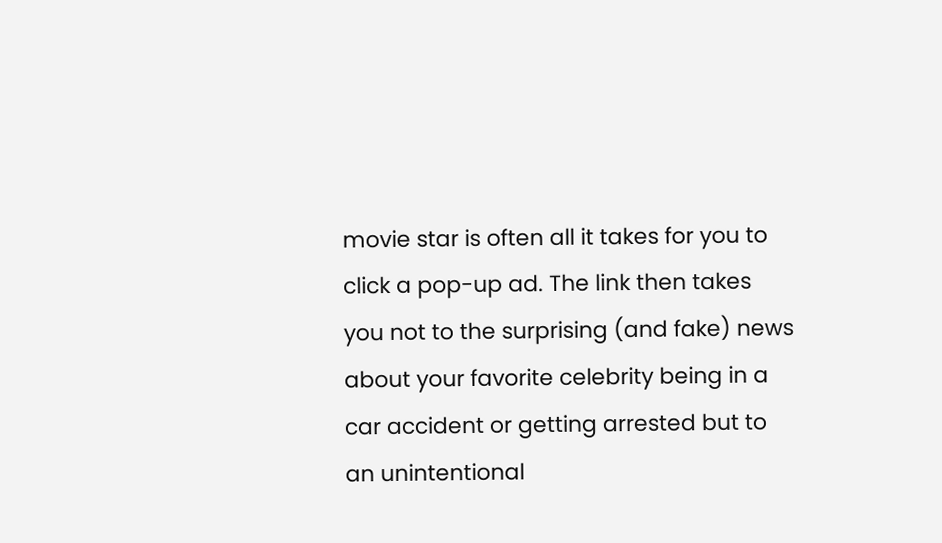movie star is often all it takes for you to click a pop-up ad. The link then takes you not to the surprising (and fake) news about your favorite celebrity being in a car accident or getting arrested but to an unintentional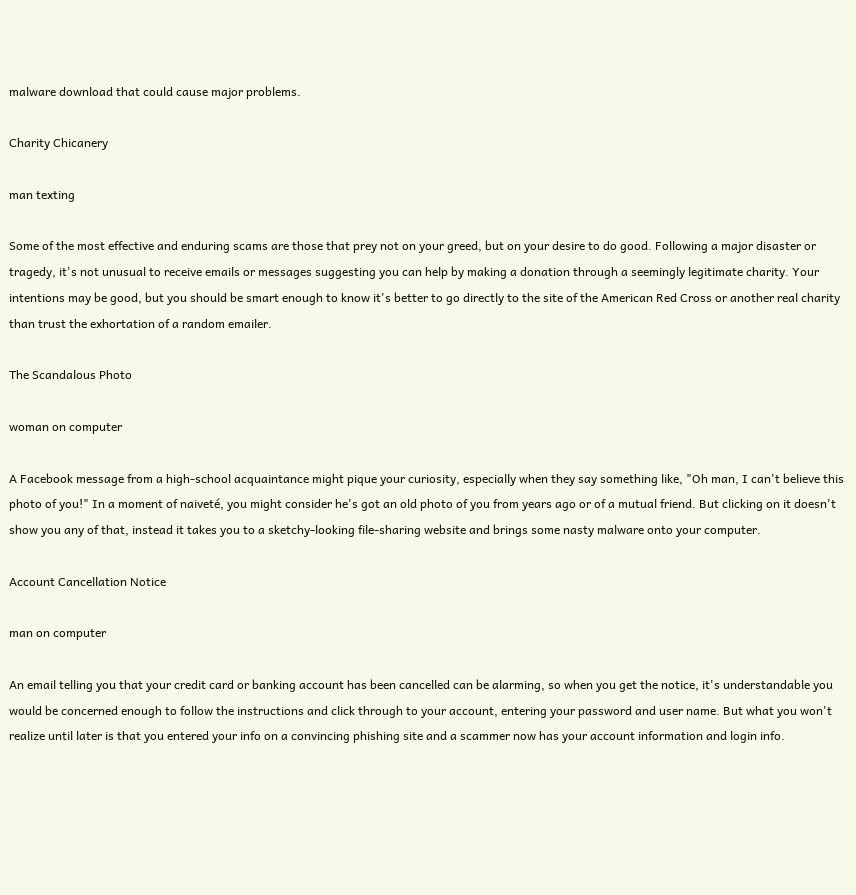malware download that could cause major problems.

Charity Chicanery

man texting

Some of the most effective and enduring scams are those that prey not on your greed, but on your desire to do good. Following a major disaster or tragedy, it's not unusual to receive emails or messages suggesting you can help by making a donation through a seemingly legitimate charity. Your intentions may be good, but you should be smart enough to know it's better to go directly to the site of the American Red Cross or another real charity than trust the exhortation of a random emailer.

The Scandalous Photo

woman on computer

A Facebook message from a high-school acquaintance might pique your curiosity, especially when they say something like, "Oh man, I can't believe this photo of you!" In a moment of naiveté, you might consider he's got an old photo of you from years ago or of a mutual friend. But clicking on it doesn't show you any of that, instead it takes you to a sketchy-looking file-sharing website and brings some nasty malware onto your computer.

Account Cancellation Notice

man on computer

An email telling you that your credit card or banking account has been cancelled can be alarming, so when you get the notice, it's understandable you would be concerned enough to follow the instructions and click through to your account, entering your password and user name. But what you won't realize until later is that you entered your info on a convincing phishing site and a scammer now has your account information and login info.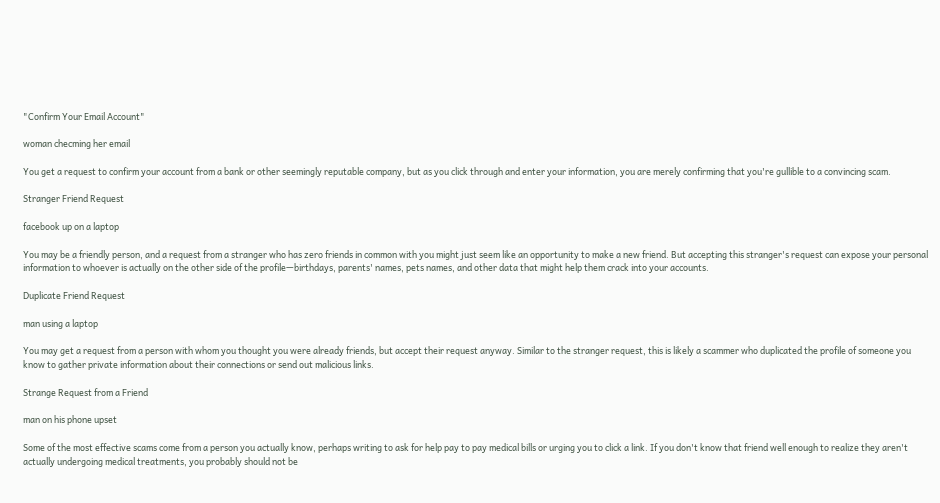"Confirm Your Email Account"

woman checming her email

You get a request to confirm your account from a bank or other seemingly reputable company, but as you click through and enter your information, you are merely confirming that you're gullible to a convincing scam.

Stranger Friend Request

facebook up on a laptop

You may be a friendly person, and a request from a stranger who has zero friends in common with you might just seem like an opportunity to make a new friend. But accepting this stranger's request can expose your personal information to whoever is actually on the other side of the profile—birthdays, parents' names, pets names, and other data that might help them crack into your accounts.

Duplicate Friend Request

man using a laptop

You may get a request from a person with whom you thought you were already friends, but accept their request anyway. Similar to the stranger request, this is likely a scammer who duplicated the profile of someone you know to gather private information about their connections or send out malicious links.

Strange Request from a Friend

man on his phone upset

Some of the most effective scams come from a person you actually know, perhaps writing to ask for help pay to pay medical bills or urging you to click a link. If you don't know that friend well enough to realize they aren't actually undergoing medical treatments, you probably should not be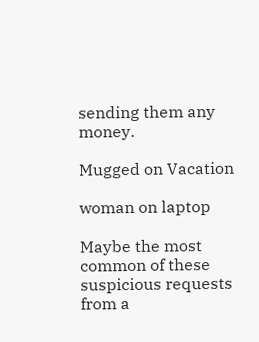sending them any money.

Mugged on Vacation

woman on laptop

Maybe the most common of these suspicious requests from a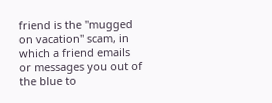friend is the "mugged on vacation" scam, in which a friend emails or messages you out of the blue to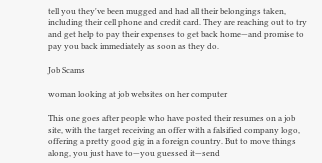tell you they've been mugged and had all their belongings taken, including their cell phone and credit card. They are reaching out to try and get help to pay their expenses to get back home—and promise to pay you back immediately as soon as they do.

Job Scams

woman looking at job websites on her computer

This one goes after people who have posted their resumes on a job site, with the target receiving an offer with a falsified company logo, offering a pretty good gig in a foreign country. But to move things along, you just have to—you guessed it—send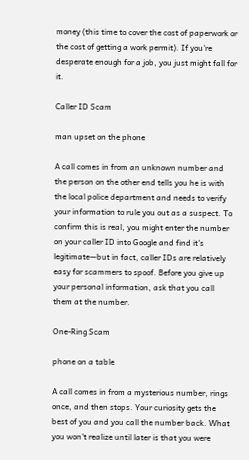money (this time to cover the cost of paperwork or the cost of getting a work permit). If you're desperate enough for a job, you just might fall for it.

Caller ID Scam

man upset on the phone

A call comes in from an unknown number and the person on the other end tells you he is with the local police department and needs to verify your information to rule you out as a suspect. To confirm this is real, you might enter the number on your caller ID into Google and find it's legitimate—but in fact, caller IDs are relatively easy for scammers to spoof. Before you give up your personal information, ask that you call them at the number.

One-Ring Scam

phone on a table

A call comes in from a mysterious number, rings once, and then stops. Your curiosity gets the best of you and you call the number back. What you won't realize until later is that you were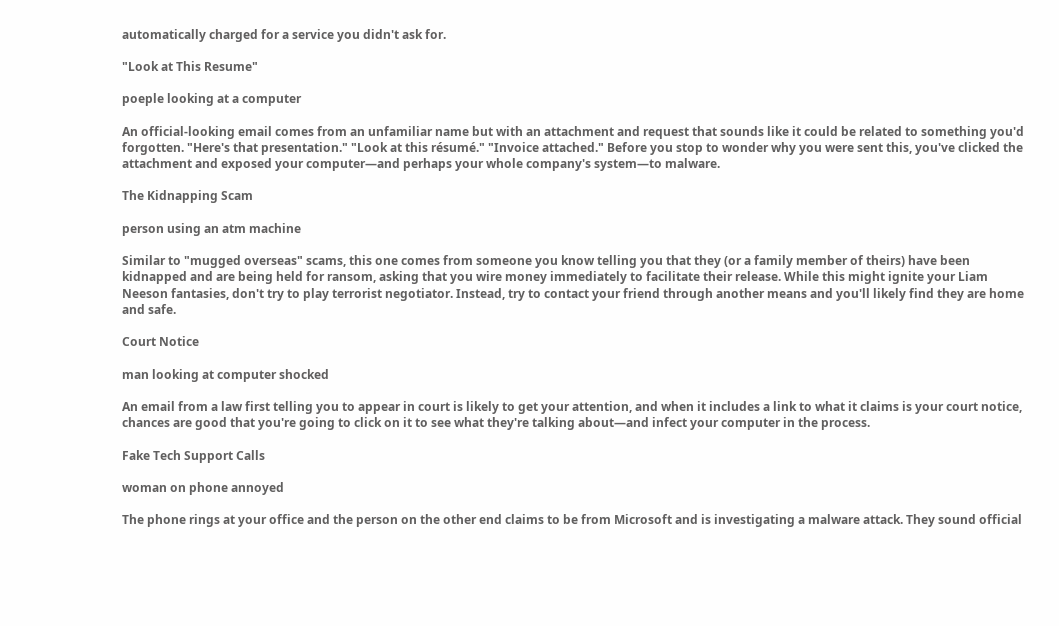automatically charged for a service you didn't ask for.

"Look at This Resume"

poeple looking at a computer

An official-looking email comes from an unfamiliar name but with an attachment and request that sounds like it could be related to something you'd forgotten. "Here's that presentation." "Look at this résumé." "Invoice attached." Before you stop to wonder why you were sent this, you've clicked the attachment and exposed your computer—and perhaps your whole company's system—to malware.

The Kidnapping Scam

person using an atm machine

Similar to "mugged overseas" scams, this one comes from someone you know telling you that they (or a family member of theirs) have been kidnapped and are being held for ransom, asking that you wire money immediately to facilitate their release. While this might ignite your Liam Neeson fantasies, don't try to play terrorist negotiator. Instead, try to contact your friend through another means and you'll likely find they are home and safe.

Court Notice

man looking at computer shocked

An email from a law first telling you to appear in court is likely to get your attention, and when it includes a link to what it claims is your court notice, chances are good that you're going to click on it to see what they're talking about—and infect your computer in the process.

Fake Tech Support Calls

woman on phone annoyed

The phone rings at your office and the person on the other end claims to be from Microsoft and is investigating a malware attack. They sound official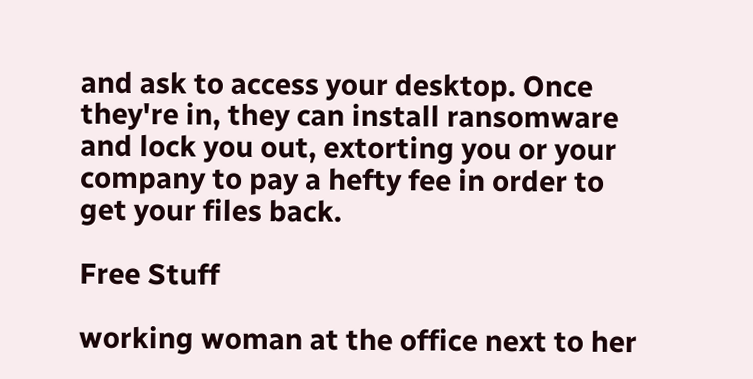and ask to access your desktop. Once they're in, they can install ransomware and lock you out, extorting you or your company to pay a hefty fee in order to get your files back.

Free Stuff

working woman at the office next to her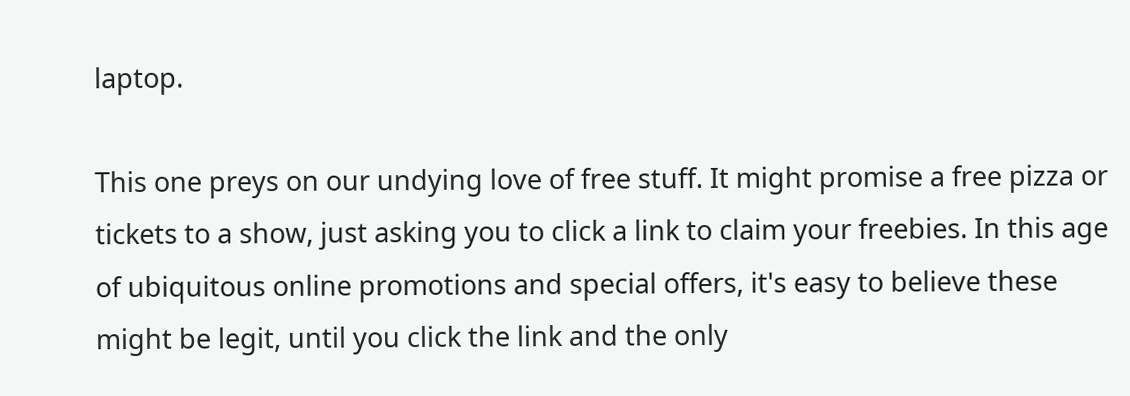laptop.

This one preys on our undying love of free stuff. It might promise a free pizza or tickets to a show, just asking you to click a link to claim your freebies. In this age of ubiquitous online promotions and special offers, it's easy to believe these might be legit, until you click the link and the only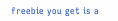freebie you get is a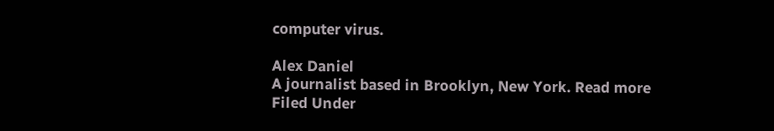computer virus.

Alex Daniel
A journalist based in Brooklyn, New York. Read more
Filed Under